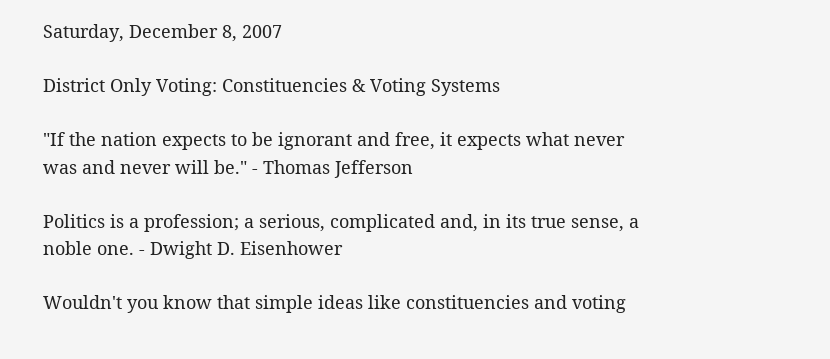Saturday, December 8, 2007

District Only Voting: Constituencies & Voting Systems

"If the nation expects to be ignorant and free, it expects what never was and never will be." - Thomas Jefferson

Politics is a profession; a serious, complicated and, in its true sense, a noble one. - Dwight D. Eisenhower

Wouldn't you know that simple ideas like constituencies and voting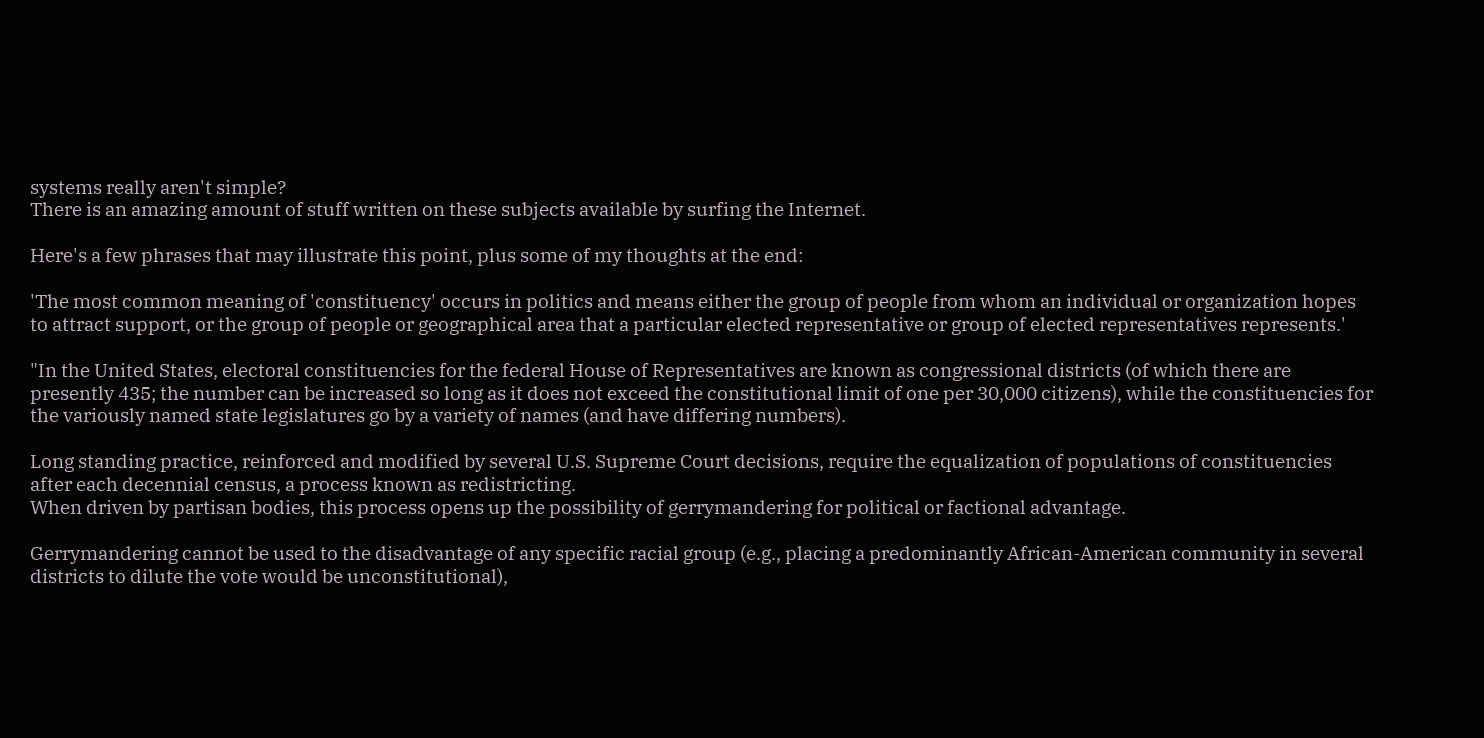systems really aren't simple?
There is an amazing amount of stuff written on these subjects available by surfing the Internet.

Here's a few phrases that may illustrate this point, plus some of my thoughts at the end:

'The most common meaning of 'constituency' occurs in politics and means either the group of people from whom an individual or organization hopes to attract support, or the group of people or geographical area that a particular elected representative or group of elected representatives represents.'

"In the United States, electoral constituencies for the federal House of Representatives are known as congressional districts (of which there are presently 435; the number can be increased so long as it does not exceed the constitutional limit of one per 30,000 citizens), while the constituencies for the variously named state legislatures go by a variety of names (and have differing numbers).

Long standing practice, reinforced and modified by several U.S. Supreme Court decisions, require the equalization of populations of constituencies after each decennial census, a process known as redistricting.
When driven by partisan bodies, this process opens up the possibility of gerrymandering for political or factional advantage.

Gerrymandering cannot be used to the disadvantage of any specific racial group (e.g., placing a predominantly African-American community in several districts to dilute the vote would be unconstitutional),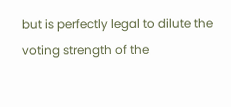but is perfectly legal to dilute the voting strength of the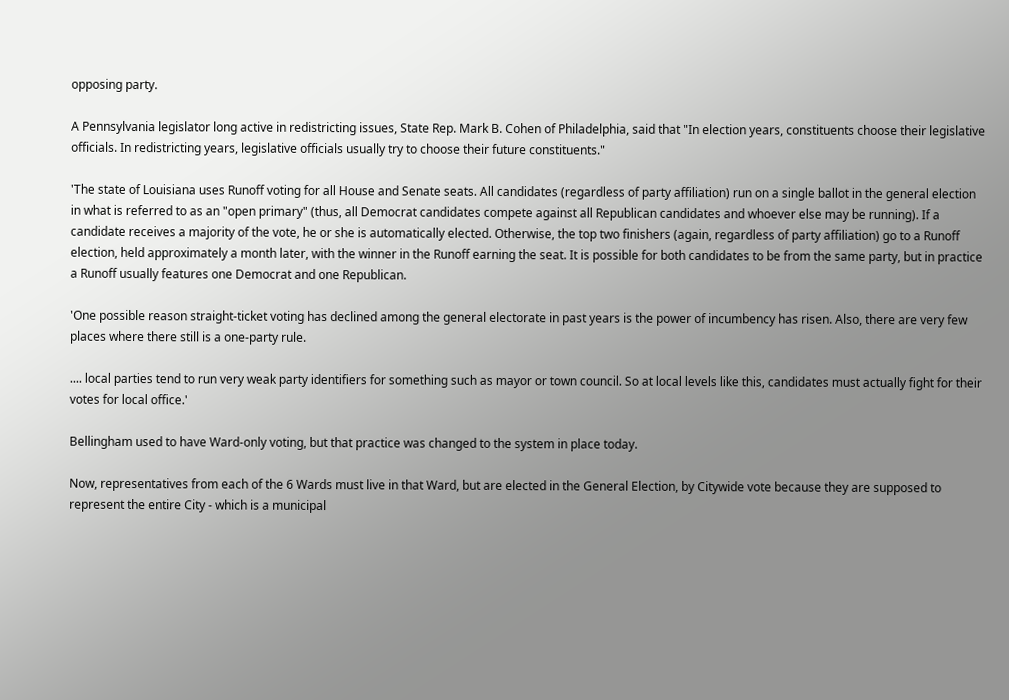opposing party.

A Pennsylvania legislator long active in redistricting issues, State Rep. Mark B. Cohen of Philadelphia, said that "In election years, constituents choose their legislative officials. In redistricting years, legislative officials usually try to choose their future constituents."

'The state of Louisiana uses Runoff voting for all House and Senate seats. All candidates (regardless of party affiliation) run on a single ballot in the general election in what is referred to as an "open primary" (thus, all Democrat candidates compete against all Republican candidates and whoever else may be running). If a candidate receives a majority of the vote, he or she is automatically elected. Otherwise, the top two finishers (again, regardless of party affiliation) go to a Runoff election, held approximately a month later, with the winner in the Runoff earning the seat. It is possible for both candidates to be from the same party, but in practice a Runoff usually features one Democrat and one Republican.

'One possible reason straight-ticket voting has declined among the general electorate in past years is the power of incumbency has risen. Also, there are very few places where there still is a one-party rule.

.... local parties tend to run very weak party identifiers for something such as mayor or town council. So at local levels like this, candidates must actually fight for their votes for local office.'

Bellingham used to have Ward-only voting, but that practice was changed to the system in place today.

Now, representatives from each of the 6 Wards must live in that Ward, but are elected in the General Election, by Citywide vote because they are supposed to represent the entire City - which is a municipal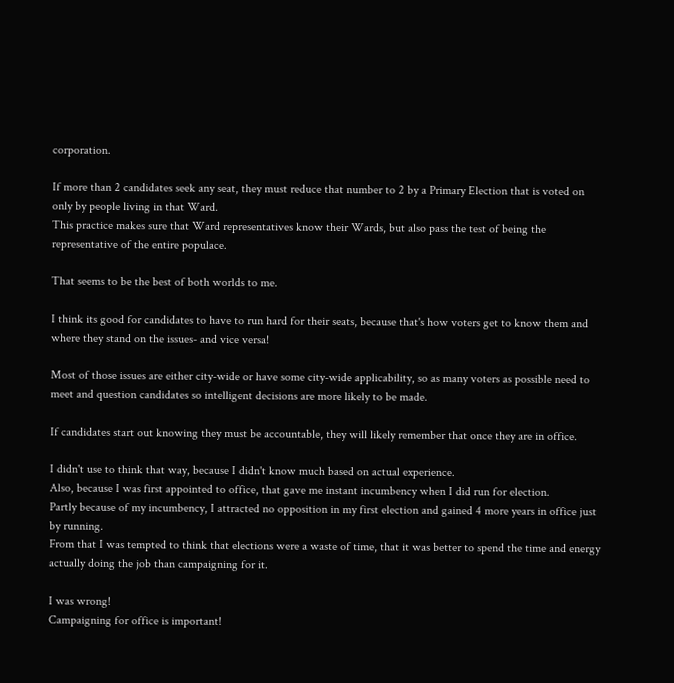corporation.

If more than 2 candidates seek any seat, they must reduce that number to 2 by a Primary Election that is voted on only by people living in that Ward.
This practice makes sure that Ward representatives know their Wards, but also pass the test of being the representative of the entire populace.

That seems to be the best of both worlds to me.

I think its good for candidates to have to run hard for their seats, because that's how voters get to know them and where they stand on the issues- and vice versa!

Most of those issues are either city-wide or have some city-wide applicability, so as many voters as possible need to meet and question candidates so intelligent decisions are more likely to be made.

If candidates start out knowing they must be accountable, they will likely remember that once they are in office.

I didn't use to think that way, because I didn't know much based on actual experience.
Also, because I was first appointed to office, that gave me instant incumbency when I did run for election.
Partly because of my incumbency, I attracted no opposition in my first election and gained 4 more years in office just by running.
From that I was tempted to think that elections were a waste of time, that it was better to spend the time and energy actually doing the job than campaigning for it.

I was wrong!
Campaigning for office is important!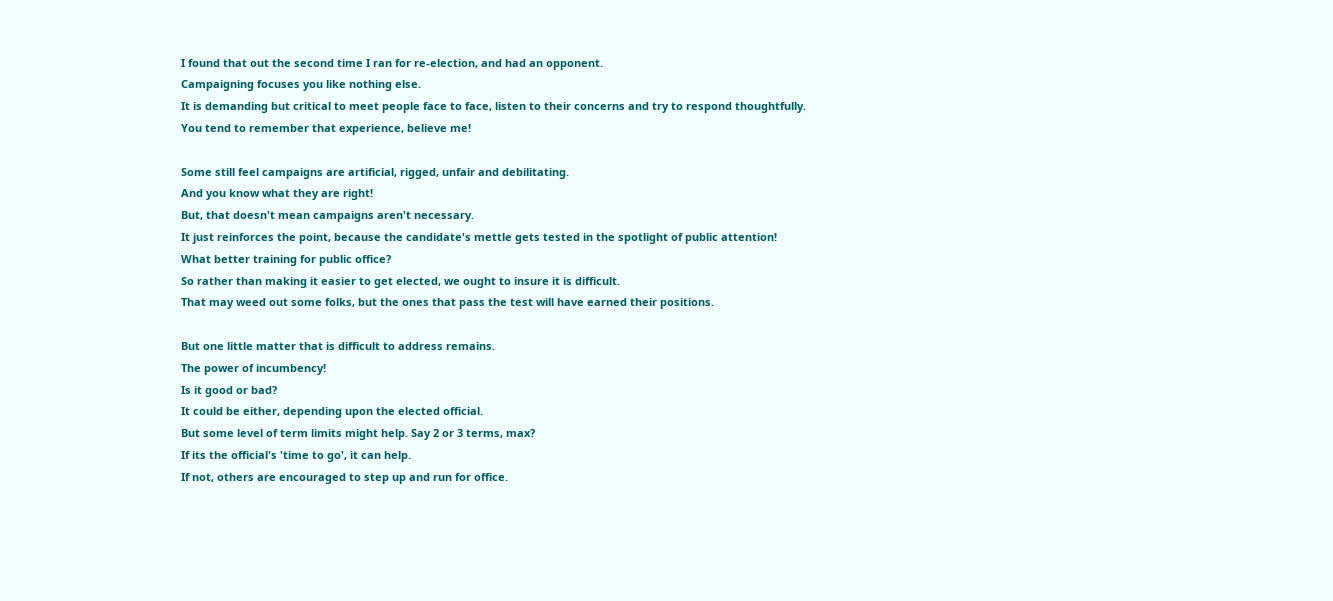I found that out the second time I ran for re-election, and had an opponent.
Campaigning focuses you like nothing else.
It is demanding but critical to meet people face to face, listen to their concerns and try to respond thoughtfully.
You tend to remember that experience, believe me!

Some still feel campaigns are artificial, rigged, unfair and debilitating.
And you know what they are right!
But, that doesn't mean campaigns aren't necessary.
It just reinforces the point, because the candidate's mettle gets tested in the spotlight of public attention!
What better training for public office?
So rather than making it easier to get elected, we ought to insure it is difficult.
That may weed out some folks, but the ones that pass the test will have earned their positions.

But one little matter that is difficult to address remains.
The power of incumbency!
Is it good or bad?
It could be either, depending upon the elected official.
But some level of term limits might help. Say 2 or 3 terms, max?
If its the official's 'time to go', it can help.
If not, others are encouraged to step up and run for office.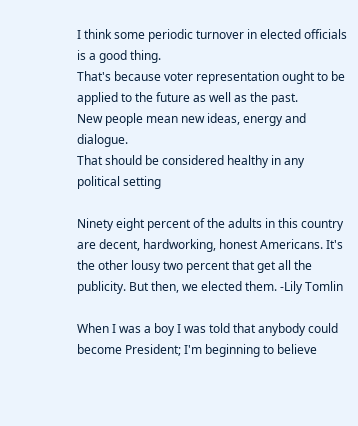I think some periodic turnover in elected officials is a good thing.
That's because voter representation ought to be applied to the future as well as the past.
New people mean new ideas, energy and dialogue.
That should be considered healthy in any political setting

Ninety eight percent of the adults in this country are decent, hardworking, honest Americans. It's the other lousy two percent that get all the publicity. But then, we elected them. -Lily Tomlin

When I was a boy I was told that anybody could become President; I'm beginning to believe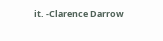it. -Clarence Darrow